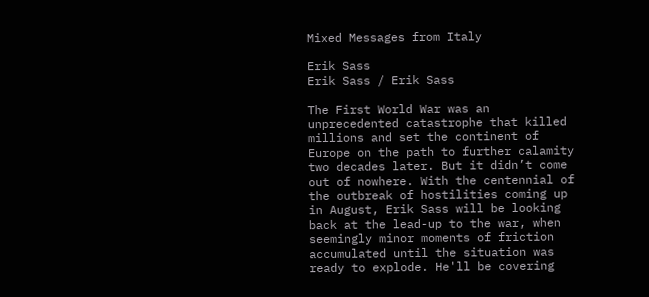Mixed Messages from Italy

Erik Sass
Erik Sass / Erik Sass

The First World War was an unprecedented catastrophe that killed millions and set the continent of Europe on the path to further calamity two decades later. But it didn’t come out of nowhere. With the centennial of the outbreak of hostilities coming up in August, Erik Sass will be looking back at the lead-up to the war, when seemingly minor moments of friction accumulated until the situation was ready to explode. He'll be covering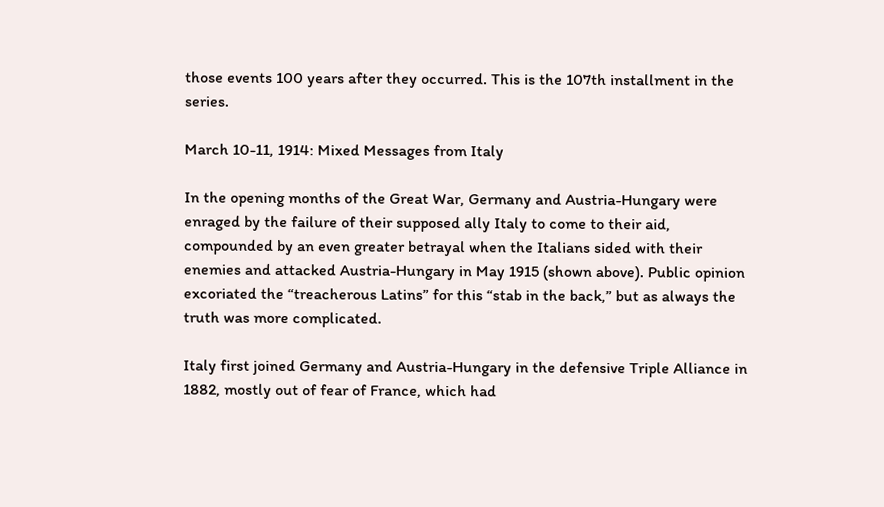those events 100 years after they occurred. This is the 107th installment in the series.

March 10-11, 1914: Mixed Messages from Italy

In the opening months of the Great War, Germany and Austria-Hungary were enraged by the failure of their supposed ally Italy to come to their aid, compounded by an even greater betrayal when the Italians sided with their enemies and attacked Austria-Hungary in May 1915 (shown above). Public opinion excoriated the “treacherous Latins” for this “stab in the back,” but as always the truth was more complicated.

Italy first joined Germany and Austria-Hungary in the defensive Triple Alliance in 1882, mostly out of fear of France, which had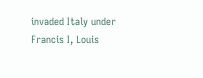invaded Italy under Francis I, Louis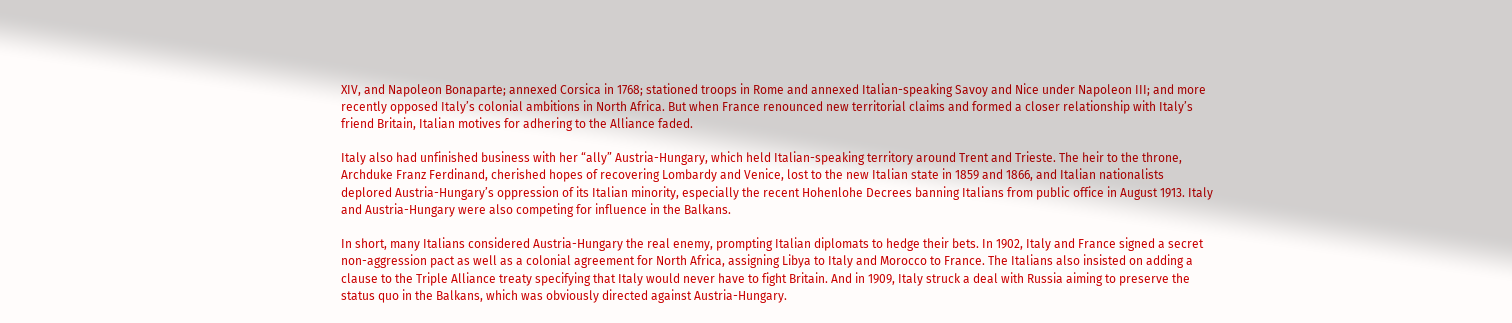XIV, and Napoleon Bonaparte; annexed Corsica in 1768; stationed troops in Rome and annexed Italian-speaking Savoy and Nice under Napoleon III; and more recently opposed Italy’s colonial ambitions in North Africa. But when France renounced new territorial claims and formed a closer relationship with Italy’s friend Britain, Italian motives for adhering to the Alliance faded.

Italy also had unfinished business with her “ally” Austria-Hungary, which held Italian-speaking territory around Trent and Trieste. The heir to the throne, Archduke Franz Ferdinand, cherished hopes of recovering Lombardy and Venice, lost to the new Italian state in 1859 and 1866, and Italian nationalists deplored Austria-Hungary’s oppression of its Italian minority, especially the recent Hohenlohe Decrees banning Italians from public office in August 1913. Italy and Austria-Hungary were also competing for influence in the Balkans.

In short, many Italians considered Austria-Hungary the real enemy, prompting Italian diplomats to hedge their bets. In 1902, Italy and France signed a secret non-aggression pact as well as a colonial agreement for North Africa, assigning Libya to Italy and Morocco to France. The Italians also insisted on adding a clause to the Triple Alliance treaty specifying that Italy would never have to fight Britain. And in 1909, Italy struck a deal with Russia aiming to preserve the status quo in the Balkans, which was obviously directed against Austria-Hungary.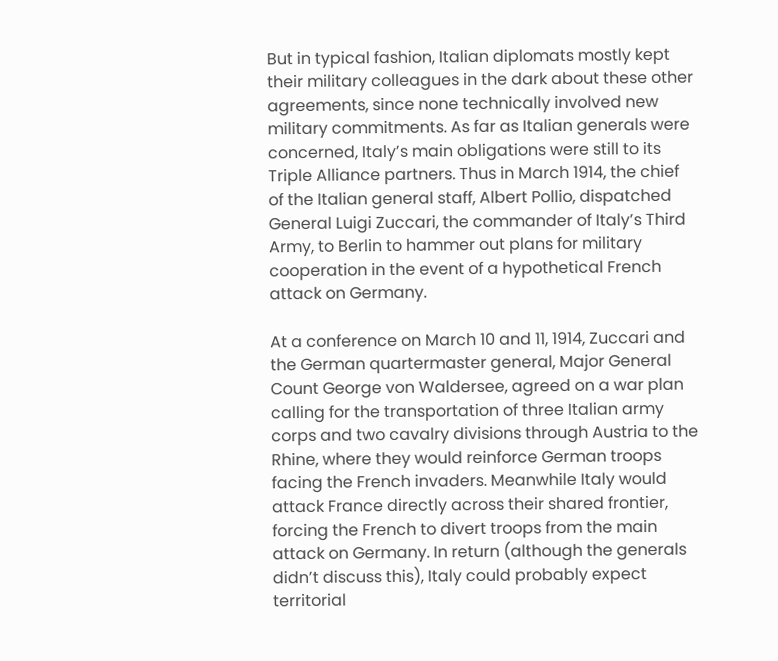But in typical fashion, Italian diplomats mostly kept their military colleagues in the dark about these other agreements, since none technically involved new military commitments. As far as Italian generals were concerned, Italy’s main obligations were still to its Triple Alliance partners. Thus in March 1914, the chief of the Italian general staff, Albert Pollio, dispatched General Luigi Zuccari, the commander of Italy’s Third Army, to Berlin to hammer out plans for military cooperation in the event of a hypothetical French attack on Germany.

At a conference on March 10 and 11, 1914, Zuccari and the German quartermaster general, Major General Count George von Waldersee, agreed on a war plan calling for the transportation of three Italian army corps and two cavalry divisions through Austria to the Rhine, where they would reinforce German troops facing the French invaders. Meanwhile Italy would attack France directly across their shared frontier, forcing the French to divert troops from the main attack on Germany. In return (although the generals didn’t discuss this), Italy could probably expect territorial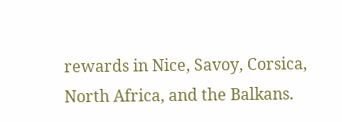rewards in Nice, Savoy, Corsica, North Africa, and the Balkans.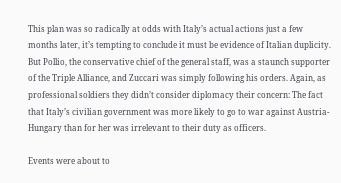This plan was so radically at odds with Italy’s actual actions just a few months later, it’s tempting to conclude it must be evidence of Italian duplicity. But Pollio, the conservative chief of the general staff, was a staunch supporter of the Triple Alliance, and Zuccari was simply following his orders. Again, as professional soldiers they didn’t consider diplomacy their concern: The fact that Italy’s civilian government was more likely to go to war against Austria-Hungary than for her was irrelevant to their duty as officers.

Events were about to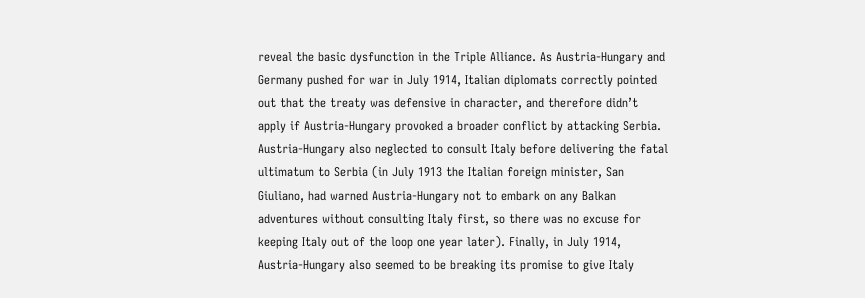reveal the basic dysfunction in the Triple Alliance. As Austria-Hungary and Germany pushed for war in July 1914, Italian diplomats correctly pointed out that the treaty was defensive in character, and therefore didn’t apply if Austria-Hungary provoked a broader conflict by attacking Serbia. Austria-Hungary also neglected to consult Italy before delivering the fatal ultimatum to Serbia (in July 1913 the Italian foreign minister, San Giuliano, had warned Austria-Hungary not to embark on any Balkan adventures without consulting Italy first, so there was no excuse for keeping Italy out of the loop one year later). Finally, in July 1914, Austria-Hungary also seemed to be breaking its promise to give Italy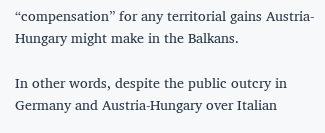“compensation” for any territorial gains Austria-Hungary might make in the Balkans.

In other words, despite the public outcry in Germany and Austria-Hungary over Italian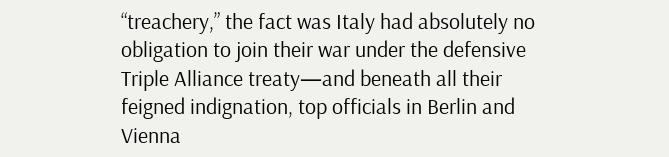“treachery,” the fact was Italy had absolutely no obligation to join their war under the defensive Triple Alliance treaty—and beneath all their feigned indignation, top officials in Berlin and Vienna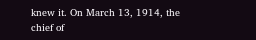knew it. On March 13, 1914, the chief of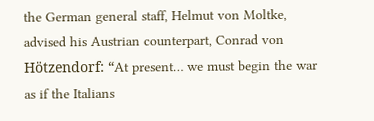the German general staff, Helmut von Moltke, advised his Austrian counterpart, Conrad von Hötzendorf: “At present… we must begin the war as if the Italians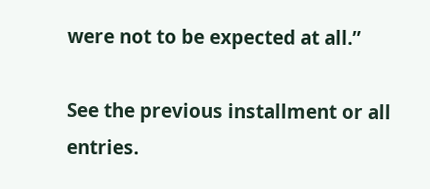were not to be expected at all.”

See the previous installment or all entries.